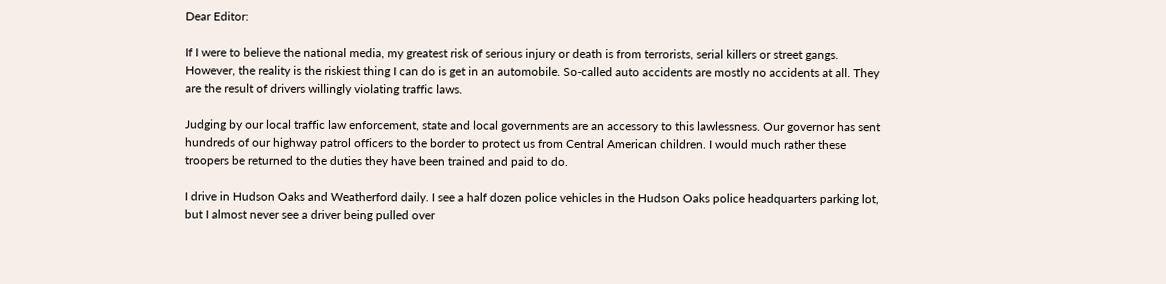Dear Editor:

If I were to believe the national media, my greatest risk of serious injury or death is from terrorists, serial killers or street gangs. However, the reality is the riskiest thing I can do is get in an automobile. So-called auto accidents are mostly no accidents at all. They are the result of drivers willingly violating traffic laws.

Judging by our local traffic law enforcement, state and local governments are an accessory to this lawlessness. Our governor has sent hundreds of our highway patrol officers to the border to protect us from Central American children. I would much rather these troopers be returned to the duties they have been trained and paid to do.

I drive in Hudson Oaks and Weatherford daily. I see a half dozen police vehicles in the Hudson Oaks police headquarters parking lot, but I almost never see a driver being pulled over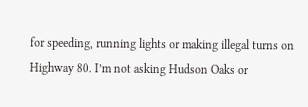for speeding, running lights or making illegal turns on Highway 80. I’m not asking Hudson Oaks or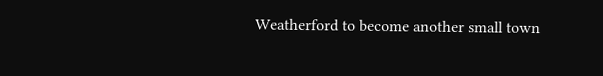Weatherford to become another small town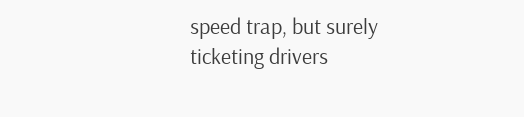speed trap, but surely ticketing drivers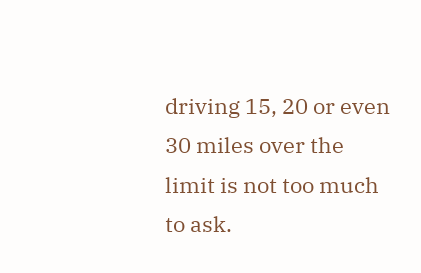driving 15, 20 or even 30 miles over the limit is not too much to ask.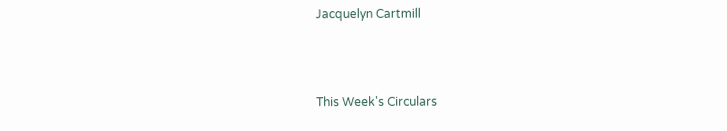Jacquelyn Cartmill



This Week's Circulars